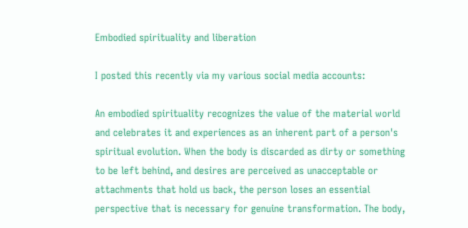Embodied spirituality and liberation

I posted this recently via my various social media accounts:

An embodied spirituality recognizes the value of the material world and celebrates it and experiences as an inherent part of a person's spiritual evolution. When the body is discarded as dirty or something to be left behind, and desires are perceived as unacceptable or attachments that hold us back, the person loses an essential perspective that is necessary for genuine transformation. The body,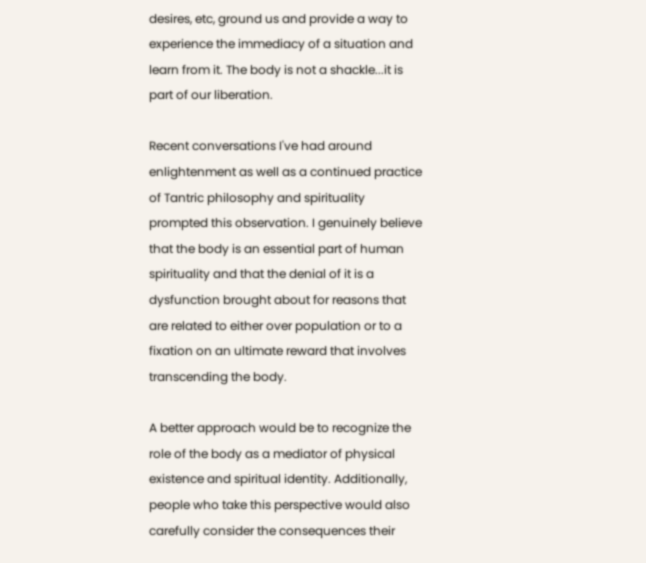desires, etc, ground us and provide a way to experience the immediacy of a situation and learn from it. The body is not a shackle...it is part of our liberation.

Recent conversations I've had around enlightenment as well as a continued practice of Tantric philosophy and spirituality prompted this observation. I genuinely believe that the body is an essential part of human spirituality and that the denial of it is a dysfunction brought about for reasons that are related to either over population or to a fixation on an ultimate reward that involves transcending the body.

A better approach would be to recognize the role of the body as a mediator of physical existence and spiritual identity. Additionally, people who take this perspective would also carefully consider the consequences their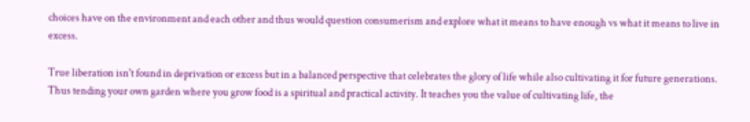choices have on the environment and each other and thus would question consumerism and explore what it means to have enough vs what it means to live in excess.

True liberation isn't found in deprivation or excess but in a balanced perspective that celebrates the glory of life while also cultivating it for future generations. Thus tending your own garden where you grow food is a spiritual and practical activity. It teaches you the value of cultivating life, the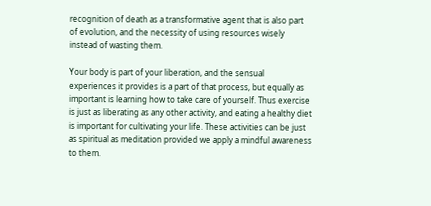recognition of death as a transformative agent that is also part of evolution, and the necessity of using resources wisely instead of wasting them.

Your body is part of your liberation, and the sensual experiences it provides is a part of that process, but equally as important is learning how to take care of yourself. Thus exercise is just as liberating as any other activity, and eating a healthy diet is important for cultivating your life. These activities can be just as spiritual as meditation provided we apply a mindful awareness to them.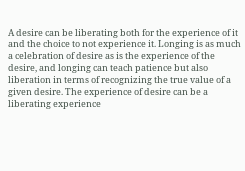A desire can be liberating both for the experience of it and the choice to not experience it. Longing is as much a celebration of desire as is the experience of the desire, and longing can teach patience but also liberation in terms of recognizing the true value of a given desire. The experience of desire can be a liberating experience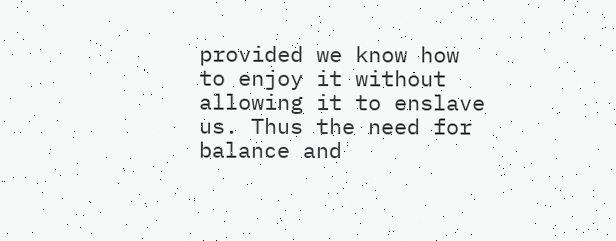provided we know how to enjoy it without allowing it to enslave us. Thus the need for balance and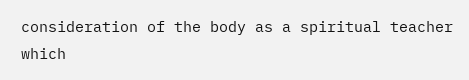consideration of the body as a spiritual teacher which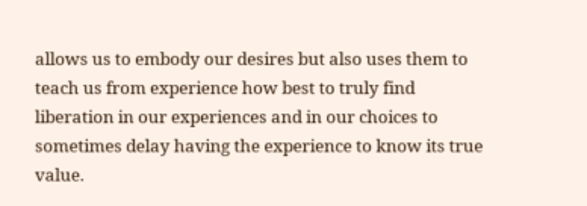allows us to embody our desires but also uses them to teach us from experience how best to truly find liberation in our experiences and in our choices to sometimes delay having the experience to know its true value.